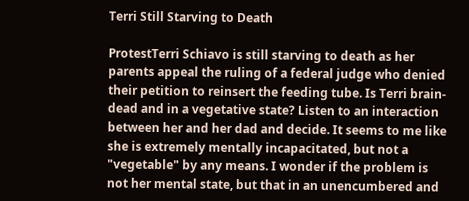Terri Still Starving to Death

ProtestTerri Schiavo is still starving to death as her parents appeal the ruling of a federal judge who denied their petition to reinsert the feeding tube. Is Terri brain-dead and in a vegetative state? Listen to an interaction between her and her dad and decide. It seems to me like she is extremely mentally incapacitated, but not a "vegetable" by any means. I wonder if the problem is not her mental state, but that in an unencumbered and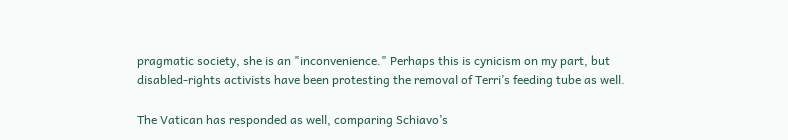pragmatic society, she is an "inconvenience." Perhaps this is cynicism on my part, but disabled-rights activists have been protesting the removal of Terri’s feeding tube as well.

The Vatican has responded as well, comparing Schiavo’s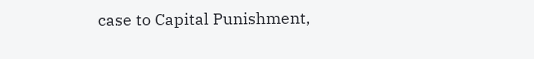case to Capital Punishment,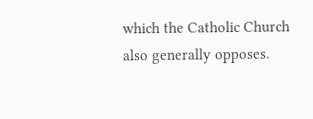which the Catholic Church also generally opposes.